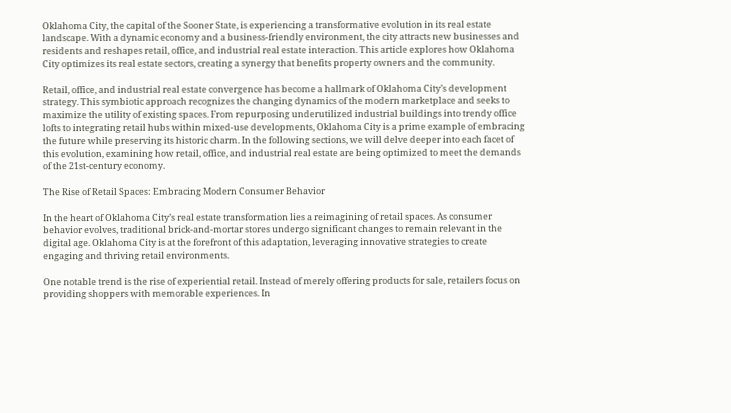Oklahoma City, the capital of the Sooner State, is experiencing a transformative evolution in its real estate landscape. With a dynamic economy and a business-friendly environment, the city attracts new businesses and residents and reshapes retail, office, and industrial real estate interaction. This article explores how Oklahoma City optimizes its real estate sectors, creating a synergy that benefits property owners and the community.

Retail, office, and industrial real estate convergence has become a hallmark of Oklahoma City’s development strategy. This symbiotic approach recognizes the changing dynamics of the modern marketplace and seeks to maximize the utility of existing spaces. From repurposing underutilized industrial buildings into trendy office lofts to integrating retail hubs within mixed-use developments, Oklahoma City is a prime example of embracing the future while preserving its historic charm. In the following sections, we will delve deeper into each facet of this evolution, examining how retail, office, and industrial real estate are being optimized to meet the demands of the 21st-century economy.

The Rise of Retail Spaces: Embracing Modern Consumer Behavior

In the heart of Oklahoma City’s real estate transformation lies a reimagining of retail spaces. As consumer behavior evolves, traditional brick-and-mortar stores undergo significant changes to remain relevant in the digital age. Oklahoma City is at the forefront of this adaptation, leveraging innovative strategies to create engaging and thriving retail environments.

One notable trend is the rise of experiential retail. Instead of merely offering products for sale, retailers focus on providing shoppers with memorable experiences. In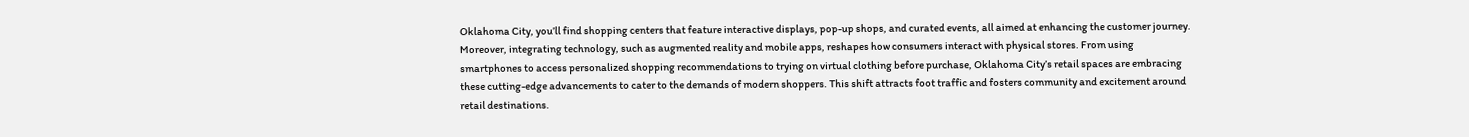Oklahoma City, you’ll find shopping centers that feature interactive displays, pop-up shops, and curated events, all aimed at enhancing the customer journey. Moreover, integrating technology, such as augmented reality and mobile apps, reshapes how consumers interact with physical stores. From using smartphones to access personalized shopping recommendations to trying on virtual clothing before purchase, Oklahoma City’s retail spaces are embracing these cutting-edge advancements to cater to the demands of modern shoppers. This shift attracts foot traffic and fosters community and excitement around retail destinations.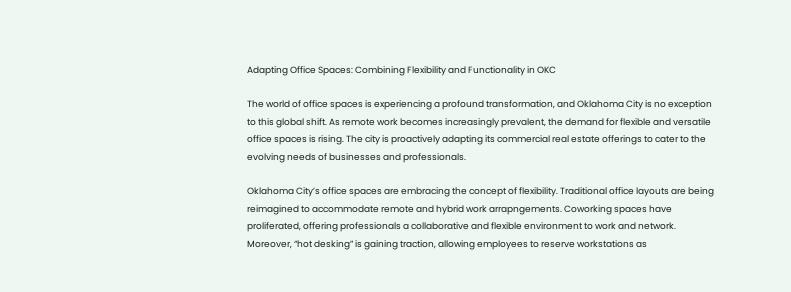Adapting Office Spaces: Combining Flexibility and Functionality in OKC

The world of office spaces is experiencing a profound transformation, and Oklahoma City is no exception to this global shift. As remote work becomes increasingly prevalent, the demand for flexible and versatile office spaces is rising. The city is proactively adapting its commercial real estate offerings to cater to the evolving needs of businesses and professionals.

Oklahoma City’s office spaces are embracing the concept of flexibility. Traditional office layouts are being reimagined to accommodate remote and hybrid work arrapngements. Coworking spaces have proliferated, offering professionals a collaborative and flexible environment to work and network. Moreover, “hot desking” is gaining traction, allowing employees to reserve workstations as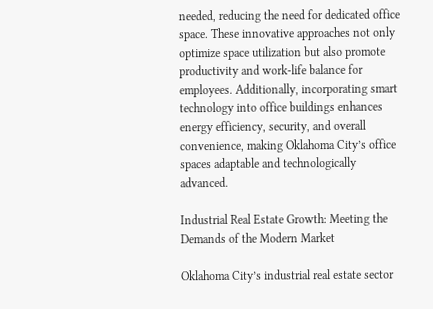needed, reducing the need for dedicated office space. These innovative approaches not only optimize space utilization but also promote productivity and work-life balance for employees. Additionally, incorporating smart technology into office buildings enhances energy efficiency, security, and overall convenience, making Oklahoma City’s office spaces adaptable and technologically advanced.

Industrial Real Estate Growth: Meeting the Demands of the Modern Market

Oklahoma City’s industrial real estate sector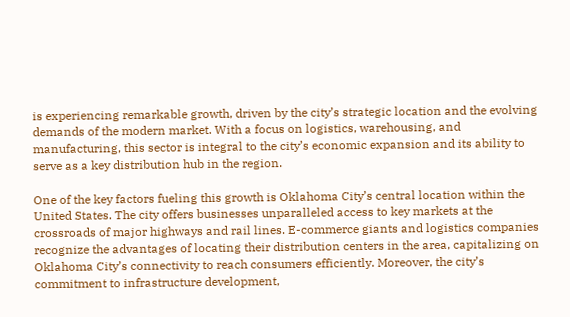is experiencing remarkable growth, driven by the city’s strategic location and the evolving demands of the modern market. With a focus on logistics, warehousing, and manufacturing, this sector is integral to the city’s economic expansion and its ability to serve as a key distribution hub in the region.

One of the key factors fueling this growth is Oklahoma City’s central location within the United States. The city offers businesses unparalleled access to key markets at the crossroads of major highways and rail lines. E-commerce giants and logistics companies recognize the advantages of locating their distribution centers in the area, capitalizing on Oklahoma City’s connectivity to reach consumers efficiently. Moreover, the city’s commitment to infrastructure development,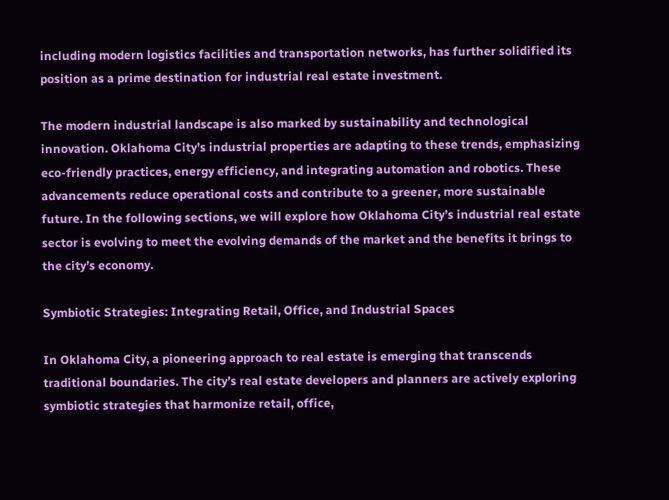including modern logistics facilities and transportation networks, has further solidified its position as a prime destination for industrial real estate investment.

The modern industrial landscape is also marked by sustainability and technological innovation. Oklahoma City’s industrial properties are adapting to these trends, emphasizing eco-friendly practices, energy efficiency, and integrating automation and robotics. These advancements reduce operational costs and contribute to a greener, more sustainable future. In the following sections, we will explore how Oklahoma City’s industrial real estate sector is evolving to meet the evolving demands of the market and the benefits it brings to the city’s economy.

Symbiotic Strategies: Integrating Retail, Office, and Industrial Spaces

In Oklahoma City, a pioneering approach to real estate is emerging that transcends traditional boundaries. The city’s real estate developers and planners are actively exploring symbiotic strategies that harmonize retail, office,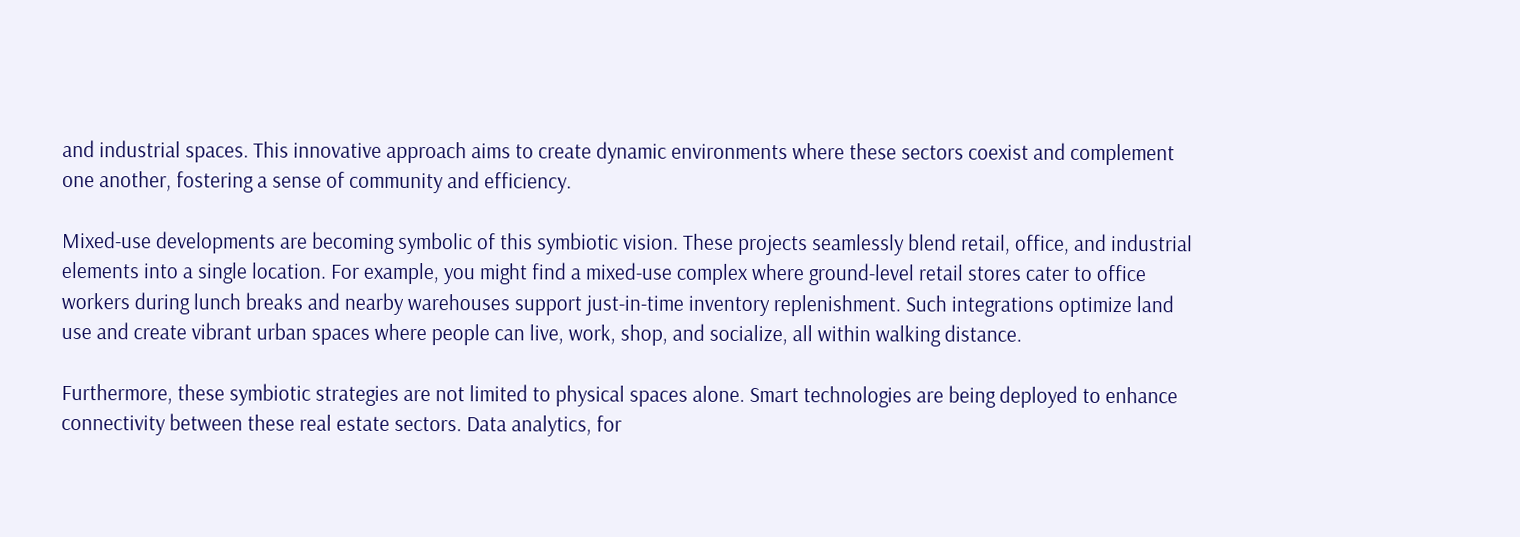and industrial spaces. This innovative approach aims to create dynamic environments where these sectors coexist and complement one another, fostering a sense of community and efficiency.

Mixed-use developments are becoming symbolic of this symbiotic vision. These projects seamlessly blend retail, office, and industrial elements into a single location. For example, you might find a mixed-use complex where ground-level retail stores cater to office workers during lunch breaks and nearby warehouses support just-in-time inventory replenishment. Such integrations optimize land use and create vibrant urban spaces where people can live, work, shop, and socialize, all within walking distance.

Furthermore, these symbiotic strategies are not limited to physical spaces alone. Smart technologies are being deployed to enhance connectivity between these real estate sectors. Data analytics, for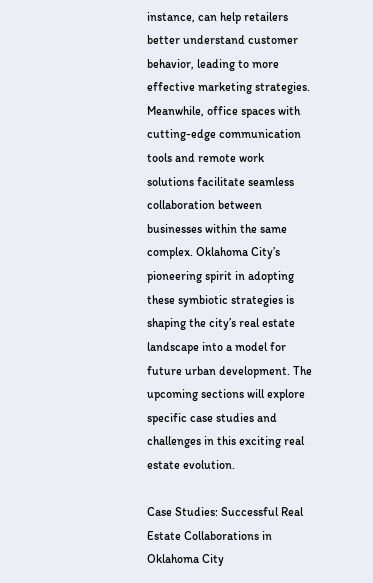instance, can help retailers better understand customer behavior, leading to more effective marketing strategies. Meanwhile, office spaces with cutting-edge communication tools and remote work solutions facilitate seamless collaboration between businesses within the same complex. Oklahoma City’s pioneering spirit in adopting these symbiotic strategies is shaping the city’s real estate landscape into a model for future urban development. The upcoming sections will explore specific case studies and challenges in this exciting real estate evolution.

Case Studies: Successful Real Estate Collaborations in Oklahoma City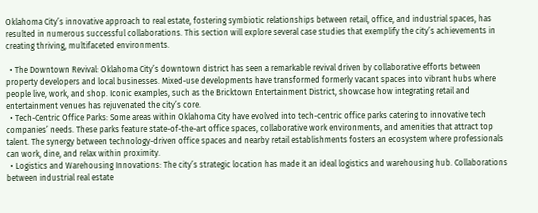Oklahoma City’s innovative approach to real estate, fostering symbiotic relationships between retail, office, and industrial spaces, has resulted in numerous successful collaborations. This section will explore several case studies that exemplify the city’s achievements in creating thriving, multifaceted environments.

  • The Downtown Revival: Oklahoma City’s downtown district has seen a remarkable revival driven by collaborative efforts between property developers and local businesses. Mixed-use developments have transformed formerly vacant spaces into vibrant hubs where people live, work, and shop. Iconic examples, such as the Bricktown Entertainment District, showcase how integrating retail and entertainment venues has rejuvenated the city’s core.
  • Tech-Centric Office Parks: Some areas within Oklahoma City have evolved into tech-centric office parks catering to innovative tech companies’ needs. These parks feature state-of-the-art office spaces, collaborative work environments, and amenities that attract top talent. The synergy between technology-driven office spaces and nearby retail establishments fosters an ecosystem where professionals can work, dine, and relax within proximity.
  • Logistics and Warehousing Innovations: The city’s strategic location has made it an ideal logistics and warehousing hub. Collaborations between industrial real estate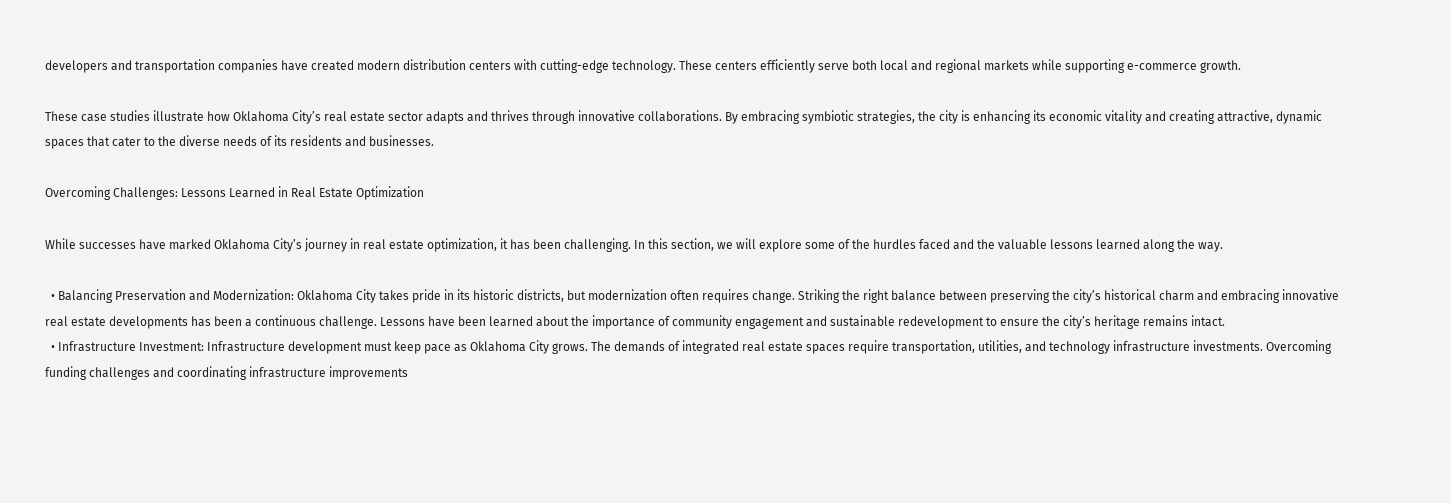developers and transportation companies have created modern distribution centers with cutting-edge technology. These centers efficiently serve both local and regional markets while supporting e-commerce growth.

These case studies illustrate how Oklahoma City’s real estate sector adapts and thrives through innovative collaborations. By embracing symbiotic strategies, the city is enhancing its economic vitality and creating attractive, dynamic spaces that cater to the diverse needs of its residents and businesses.

Overcoming Challenges: Lessons Learned in Real Estate Optimization

While successes have marked Oklahoma City’s journey in real estate optimization, it has been challenging. In this section, we will explore some of the hurdles faced and the valuable lessons learned along the way.

  • Balancing Preservation and Modernization: Oklahoma City takes pride in its historic districts, but modernization often requires change. Striking the right balance between preserving the city’s historical charm and embracing innovative real estate developments has been a continuous challenge. Lessons have been learned about the importance of community engagement and sustainable redevelopment to ensure the city’s heritage remains intact.
  • Infrastructure Investment: Infrastructure development must keep pace as Oklahoma City grows. The demands of integrated real estate spaces require transportation, utilities, and technology infrastructure investments. Overcoming funding challenges and coordinating infrastructure improvements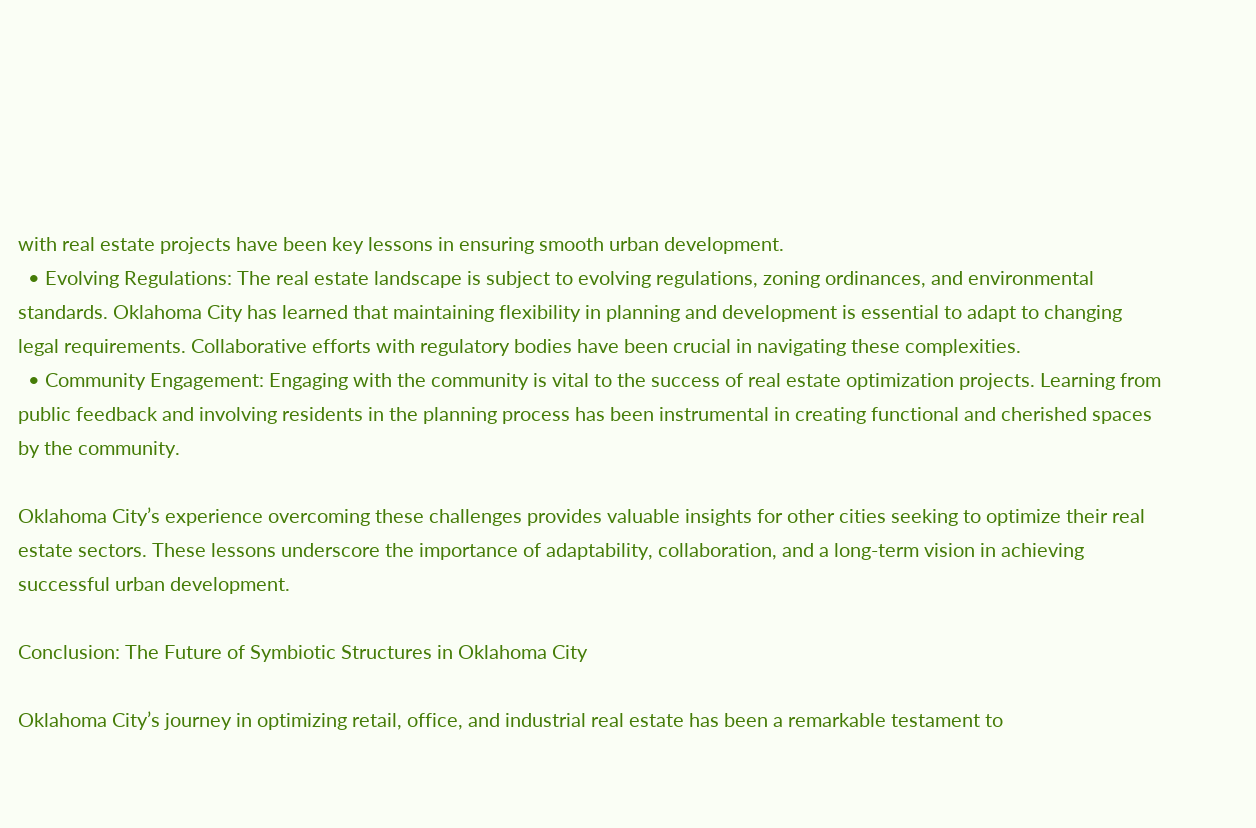with real estate projects have been key lessons in ensuring smooth urban development.
  • Evolving Regulations: The real estate landscape is subject to evolving regulations, zoning ordinances, and environmental standards. Oklahoma City has learned that maintaining flexibility in planning and development is essential to adapt to changing legal requirements. Collaborative efforts with regulatory bodies have been crucial in navigating these complexities.
  • Community Engagement: Engaging with the community is vital to the success of real estate optimization projects. Learning from public feedback and involving residents in the planning process has been instrumental in creating functional and cherished spaces by the community.

Oklahoma City’s experience overcoming these challenges provides valuable insights for other cities seeking to optimize their real estate sectors. These lessons underscore the importance of adaptability, collaboration, and a long-term vision in achieving successful urban development.

Conclusion: The Future of Symbiotic Structures in Oklahoma City

Oklahoma City’s journey in optimizing retail, office, and industrial real estate has been a remarkable testament to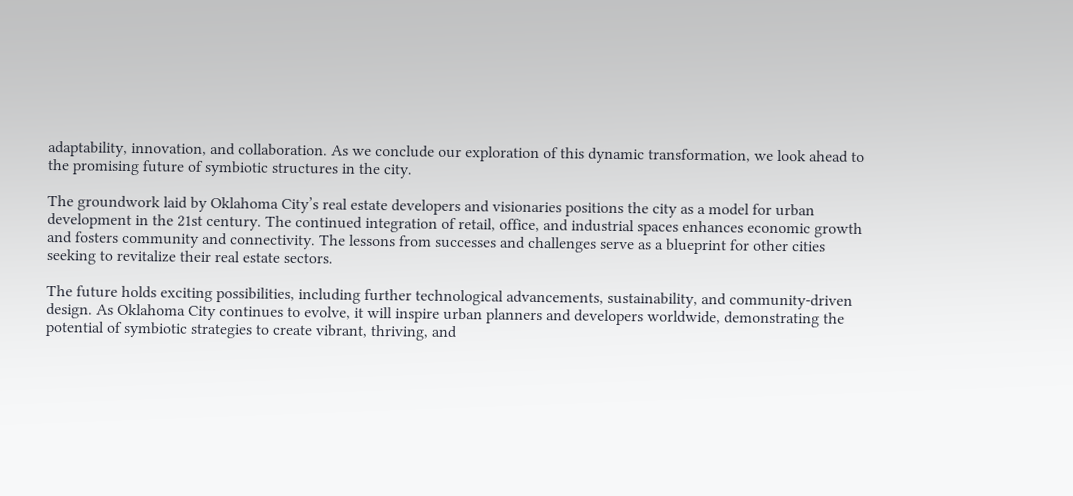adaptability, innovation, and collaboration. As we conclude our exploration of this dynamic transformation, we look ahead to the promising future of symbiotic structures in the city.

The groundwork laid by Oklahoma City’s real estate developers and visionaries positions the city as a model for urban development in the 21st century. The continued integration of retail, office, and industrial spaces enhances economic growth and fosters community and connectivity. The lessons from successes and challenges serve as a blueprint for other cities seeking to revitalize their real estate sectors.

The future holds exciting possibilities, including further technological advancements, sustainability, and community-driven design. As Oklahoma City continues to evolve, it will inspire urban planners and developers worldwide, demonstrating the potential of symbiotic strategies to create vibrant, thriving, and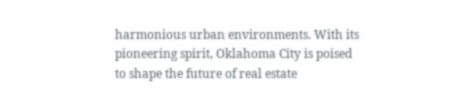harmonious urban environments. With its pioneering spirit, Oklahoma City is poised to shape the future of real estate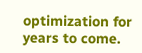optimization for years to come.